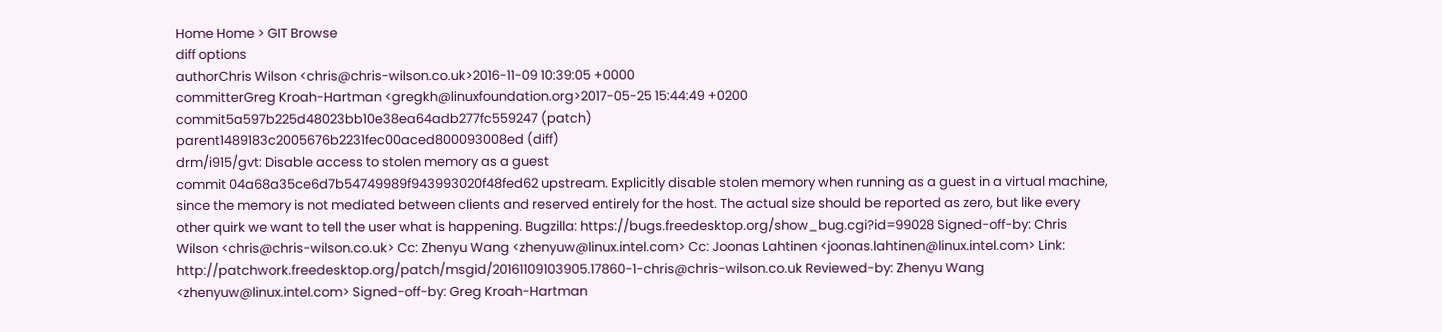Home Home > GIT Browse
diff options
authorChris Wilson <chris@chris-wilson.co.uk>2016-11-09 10:39:05 +0000
committerGreg Kroah-Hartman <gregkh@linuxfoundation.org>2017-05-25 15:44:49 +0200
commit5a597b225d48023bb10e38ea64adb277fc559247 (patch)
parent1489183c2005676b2231fec00aced800093008ed (diff)
drm/i915/gvt: Disable access to stolen memory as a guest
commit 04a68a35ce6d7b54749989f943993020f48fed62 upstream. Explicitly disable stolen memory when running as a guest in a virtual machine, since the memory is not mediated between clients and reserved entirely for the host. The actual size should be reported as zero, but like every other quirk we want to tell the user what is happening. Bugzilla: https://bugs.freedesktop.org/show_bug.cgi?id=99028 Signed-off-by: Chris Wilson <chris@chris-wilson.co.uk> Cc: Zhenyu Wang <zhenyuw@linux.intel.com> Cc: Joonas Lahtinen <joonas.lahtinen@linux.intel.com> Link: http://patchwork.freedesktop.org/patch/msgid/20161109103905.17860-1-chris@chris-wilson.co.uk Reviewed-by: Zhenyu Wang <zhenyuw@linux.intel.com> Signed-off-by: Greg Kroah-Hartman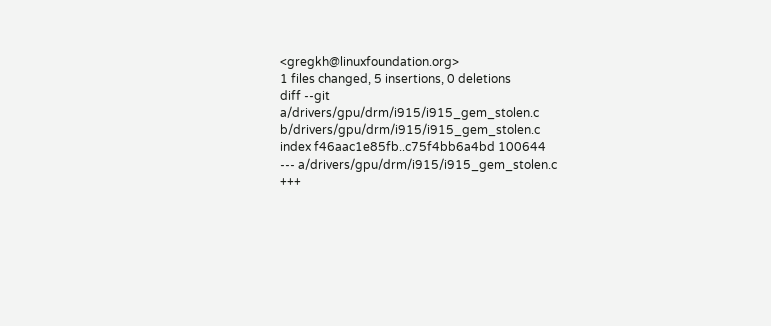<gregkh@linuxfoundation.org>
1 files changed, 5 insertions, 0 deletions
diff --git a/drivers/gpu/drm/i915/i915_gem_stolen.c b/drivers/gpu/drm/i915/i915_gem_stolen.c
index f46aac1e85fb..c75f4bb6a4bd 100644
--- a/drivers/gpu/drm/i915/i915_gem_stolen.c
+++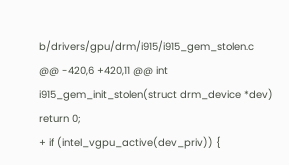b/drivers/gpu/drm/i915/i915_gem_stolen.c
@@ -420,6 +420,11 @@ int i915_gem_init_stolen(struct drm_device *dev)
return 0;
+ if (intel_vgpu_active(dev_priv)) {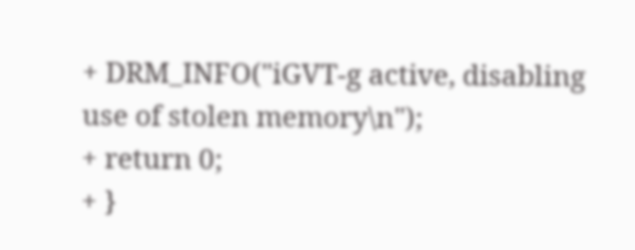+ DRM_INFO("iGVT-g active, disabling use of stolen memory\n");
+ return 0;
+ }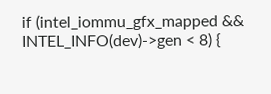if (intel_iommu_gfx_mapped && INTEL_INFO(dev)->gen < 8) {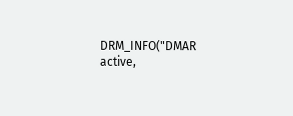DRM_INFO("DMAR active,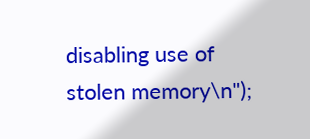disabling use of stolen memory\n");